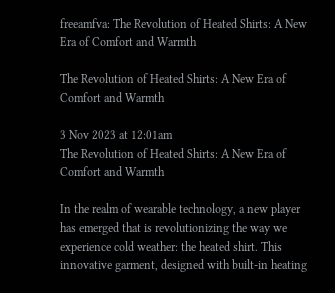freeamfva: The Revolution of Heated Shirts: A New Era of Comfort and Warmth

The Revolution of Heated Shirts: A New Era of Comfort and Warmth

3 Nov 2023 at 12:01am
The Revolution of Heated Shirts: A New Era of Comfort and Warmth

In the realm of wearable technology, a new player has emerged that is revolutionizing the way we experience cold weather: the heated shirt. This innovative garment, designed with built-in heating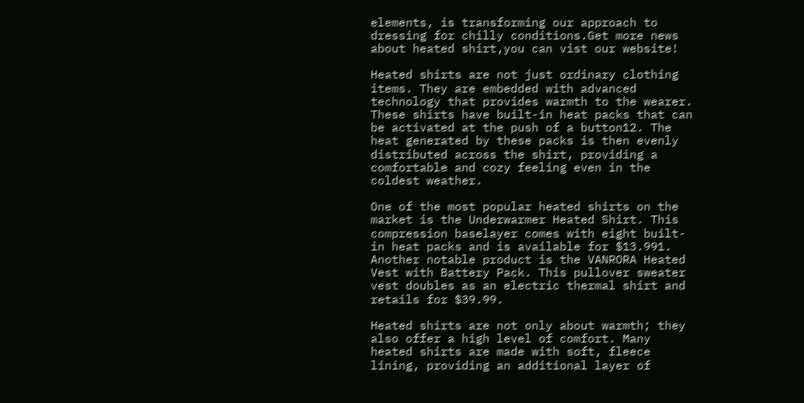elements, is transforming our approach to dressing for chilly conditions.Get more news about heated shirt,you can vist our website!

Heated shirts are not just ordinary clothing items. They are embedded with advanced technology that provides warmth to the wearer. These shirts have built-in heat packs that can be activated at the push of a button12. The heat generated by these packs is then evenly distributed across the shirt, providing a comfortable and cozy feeling even in the coldest weather.

One of the most popular heated shirts on the market is the Underwarmer Heated Shirt. This compression baselayer comes with eight built-in heat packs and is available for $13.991. Another notable product is the VANRORA Heated Vest with Battery Pack. This pullover sweater vest doubles as an electric thermal shirt and retails for $39.99.

Heated shirts are not only about warmth; they also offer a high level of comfort. Many heated shirts are made with soft, fleece lining, providing an additional layer of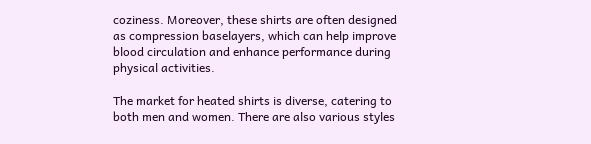coziness. Moreover, these shirts are often designed as compression baselayers, which can help improve blood circulation and enhance performance during physical activities.

The market for heated shirts is diverse, catering to both men and women. There are also various styles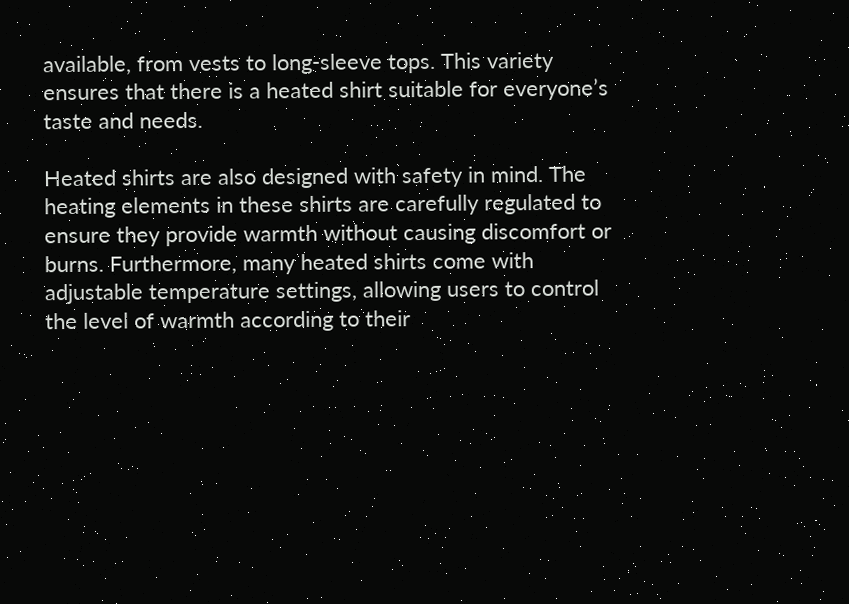available, from vests to long-sleeve tops. This variety ensures that there is a heated shirt suitable for everyone’s taste and needs.

Heated shirts are also designed with safety in mind. The heating elements in these shirts are carefully regulated to ensure they provide warmth without causing discomfort or burns. Furthermore, many heated shirts come with adjustable temperature settings, allowing users to control the level of warmth according to their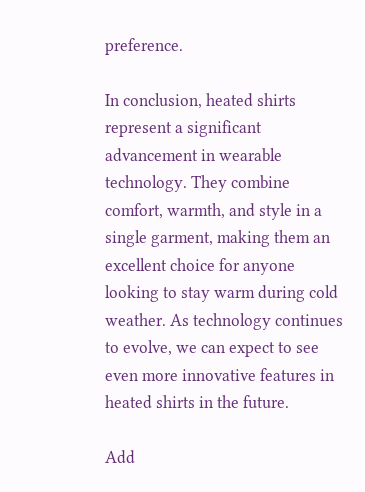preference.

In conclusion, heated shirts represent a significant advancement in wearable technology. They combine comfort, warmth, and style in a single garment, making them an excellent choice for anyone looking to stay warm during cold weather. As technology continues to evolve, we can expect to see even more innovative features in heated shirts in the future.

Add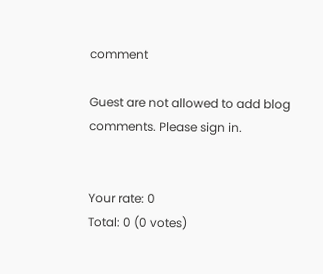comment

Guest are not allowed to add blog comments. Please sign in.


Your rate: 0
Total: 0 (0 votes)